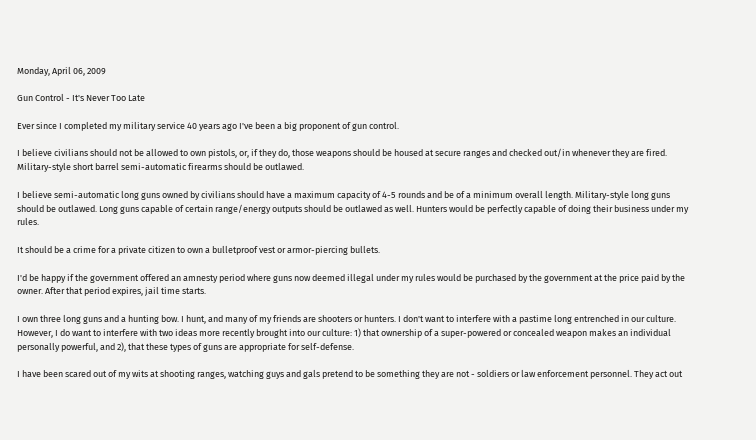Monday, April 06, 2009

Gun Control - It's Never Too Late

Ever since I completed my military service 40 years ago I've been a big proponent of gun control.

I believe civilians should not be allowed to own pistols, or, if they do, those weapons should be housed at secure ranges and checked out/in whenever they are fired. Military-style short barrel semi-automatic firearms should be outlawed.

I believe semi-automatic long guns owned by civilians should have a maximum capacity of 4-5 rounds and be of a minimum overall length. Military-style long guns should be outlawed. Long guns capable of certain range/energy outputs should be outlawed as well. Hunters would be perfectly capable of doing their business under my rules.

It should be a crime for a private citizen to own a bulletproof vest or armor-piercing bullets.

I'd be happy if the government offered an amnesty period where guns now deemed illegal under my rules would be purchased by the government at the price paid by the owner. After that period expires, jail time starts.

I own three long guns and a hunting bow. I hunt, and many of my friends are shooters or hunters. I don't want to interfere with a pastime long entrenched in our culture. However, I do want to interfere with two ideas more recently brought into our culture: 1) that ownership of a super-powered or concealed weapon makes an individual personally powerful, and 2), that these types of guns are appropriate for self-defense.

I have been scared out of my wits at shooting ranges, watching guys and gals pretend to be something they are not - soldiers or law enforcement personnel. They act out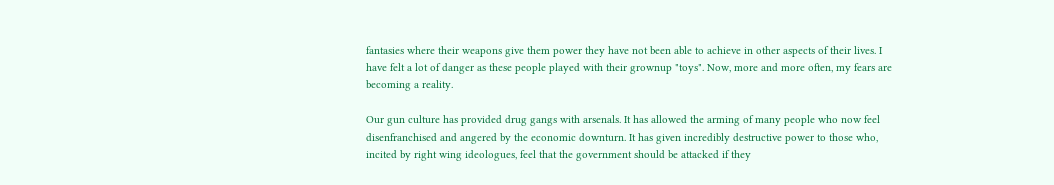fantasies where their weapons give them power they have not been able to achieve in other aspects of their lives. I have felt a lot of danger as these people played with their grownup "toys". Now, more and more often, my fears are becoming a reality.

Our gun culture has provided drug gangs with arsenals. It has allowed the arming of many people who now feel disenfranchised and angered by the economic downturn. It has given incredibly destructive power to those who, incited by right wing ideologues, feel that the government should be attacked if they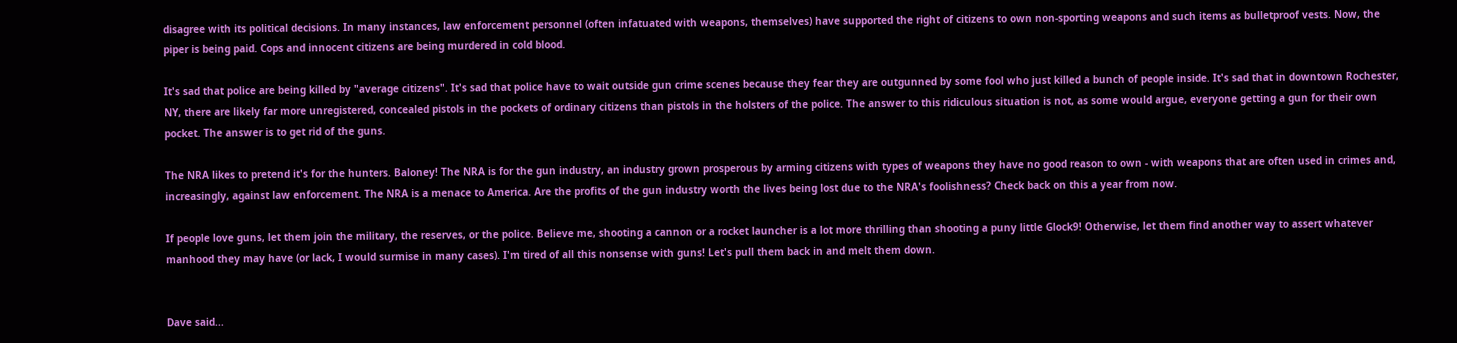disagree with its political decisions. In many instances, law enforcement personnel (often infatuated with weapons, themselves) have supported the right of citizens to own non-sporting weapons and such items as bulletproof vests. Now, the piper is being paid. Cops and innocent citizens are being murdered in cold blood.

It's sad that police are being killed by "average citizens". It's sad that police have to wait outside gun crime scenes because they fear they are outgunned by some fool who just killed a bunch of people inside. It's sad that in downtown Rochester, NY, there are likely far more unregistered, concealed pistols in the pockets of ordinary citizens than pistols in the holsters of the police. The answer to this ridiculous situation is not, as some would argue, everyone getting a gun for their own pocket. The answer is to get rid of the guns.

The NRA likes to pretend it's for the hunters. Baloney! The NRA is for the gun industry, an industry grown prosperous by arming citizens with types of weapons they have no good reason to own - with weapons that are often used in crimes and, increasingly, against law enforcement. The NRA is a menace to America. Are the profits of the gun industry worth the lives being lost due to the NRA's foolishness? Check back on this a year from now.

If people love guns, let them join the military, the reserves, or the police. Believe me, shooting a cannon or a rocket launcher is a lot more thrilling than shooting a puny little Glock9! Otherwise, let them find another way to assert whatever manhood they may have (or lack, I would surmise in many cases). I'm tired of all this nonsense with guns! Let's pull them back in and melt them down.


Dave said...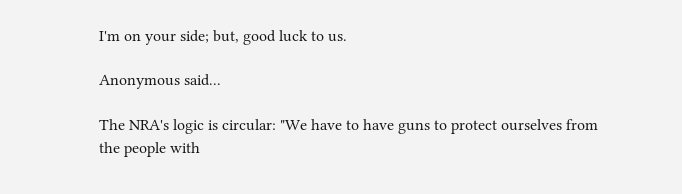I'm on your side; but, good luck to us.

Anonymous said...

The NRA's logic is circular: "We have to have guns to protect ourselves from the people with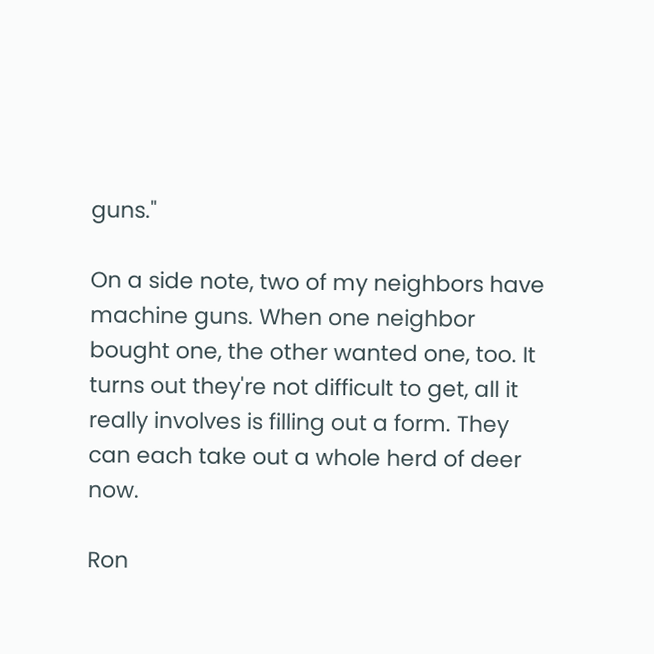guns."

On a side note, two of my neighbors have machine guns. When one neighbor bought one, the other wanted one, too. It turns out they're not difficult to get, all it really involves is filling out a form. They can each take out a whole herd of deer now.

Ron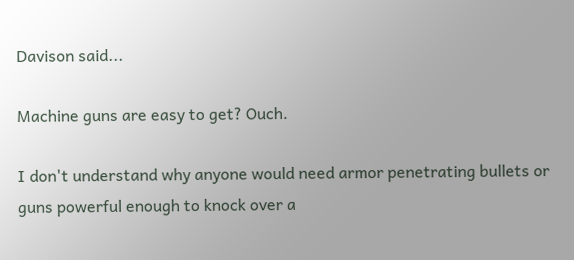Davison said...

Machine guns are easy to get? Ouch.

I don't understand why anyone would need armor penetrating bullets or guns powerful enough to knock over a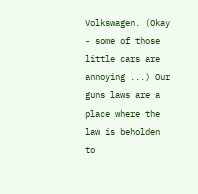Volkswagen. (Okay - some of those little cars are annoying ...) Our guns laws are a place where the law is beholden to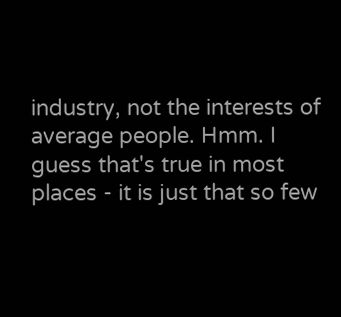industry, not the interests of average people. Hmm. I guess that's true in most places - it is just that so few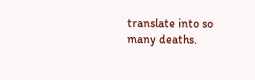translate into so many deaths.